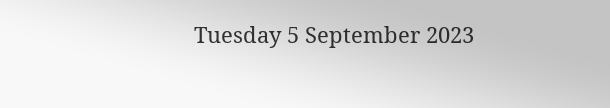Tuesday 5 September 2023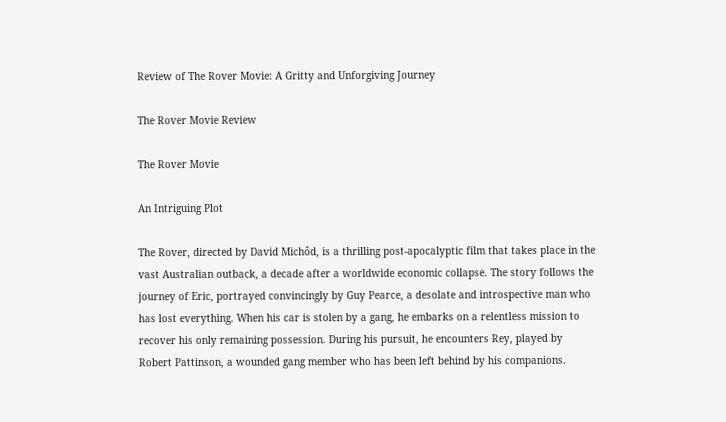Review of The Rover Movie: A Gritty and Unforgiving Journey

The Rover Movie Review

The Rover Movie

An Intriguing Plot

The Rover, directed by David Michôd, is a thrilling post-apocalyptic film that takes place in the vast Australian outback, a decade after a worldwide economic collapse. The story follows the journey of Eric, portrayed convincingly by Guy Pearce, a desolate and introspective man who has lost everything. When his car is stolen by a gang, he embarks on a relentless mission to recover his only remaining possession. During his pursuit, he encounters Rey, played by Robert Pattinson, a wounded gang member who has been left behind by his companions.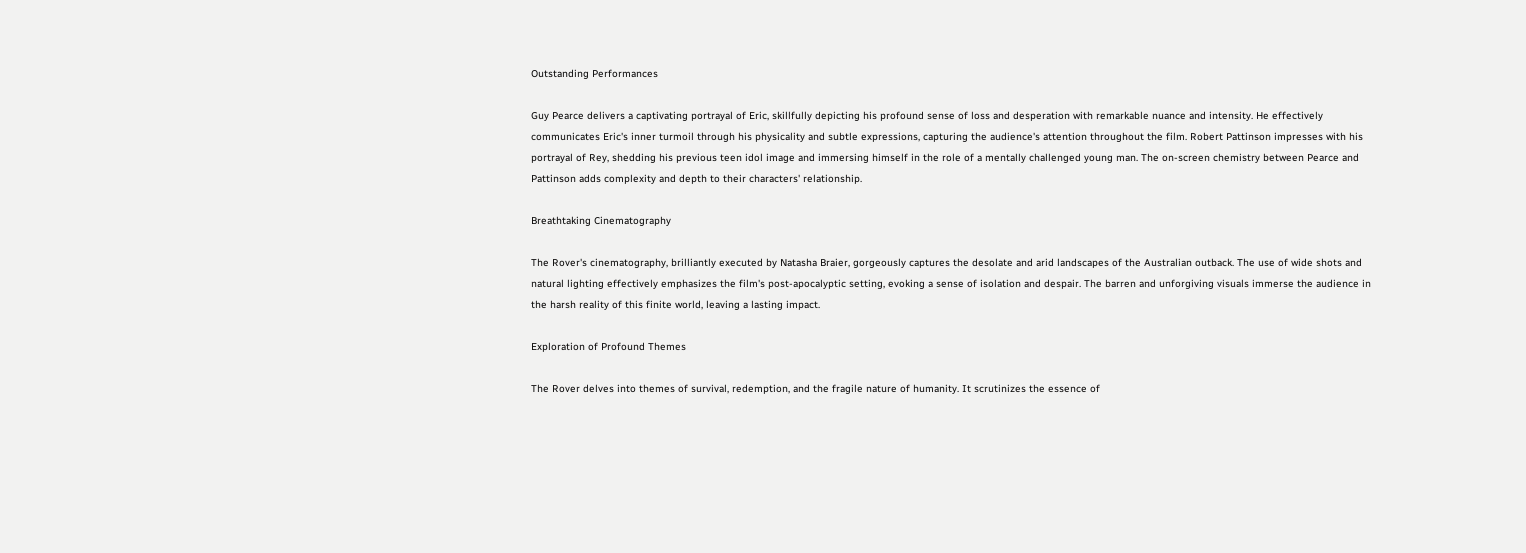Outstanding Performances

Guy Pearce delivers a captivating portrayal of Eric, skillfully depicting his profound sense of loss and desperation with remarkable nuance and intensity. He effectively communicates Eric's inner turmoil through his physicality and subtle expressions, capturing the audience's attention throughout the film. Robert Pattinson impresses with his portrayal of Rey, shedding his previous teen idol image and immersing himself in the role of a mentally challenged young man. The on-screen chemistry between Pearce and Pattinson adds complexity and depth to their characters' relationship.

Breathtaking Cinematography

The Rover's cinematography, brilliantly executed by Natasha Braier, gorgeously captures the desolate and arid landscapes of the Australian outback. The use of wide shots and natural lighting effectively emphasizes the film's post-apocalyptic setting, evoking a sense of isolation and despair. The barren and unforgiving visuals immerse the audience in the harsh reality of this finite world, leaving a lasting impact.

Exploration of Profound Themes

The Rover delves into themes of survival, redemption, and the fragile nature of humanity. It scrutinizes the essence of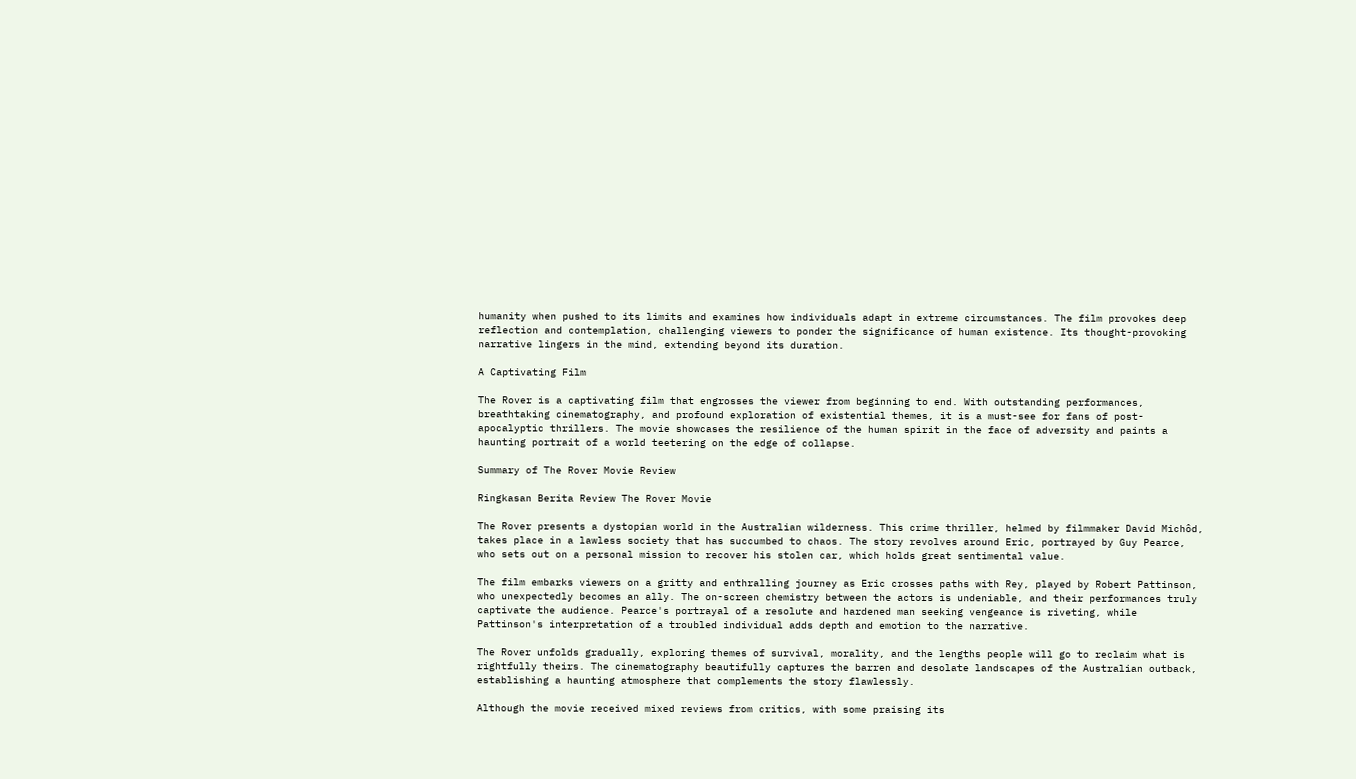humanity when pushed to its limits and examines how individuals adapt in extreme circumstances. The film provokes deep reflection and contemplation, challenging viewers to ponder the significance of human existence. Its thought-provoking narrative lingers in the mind, extending beyond its duration.

A Captivating Film

The Rover is a captivating film that engrosses the viewer from beginning to end. With outstanding performances, breathtaking cinematography, and profound exploration of existential themes, it is a must-see for fans of post-apocalyptic thrillers. The movie showcases the resilience of the human spirit in the face of adversity and paints a haunting portrait of a world teetering on the edge of collapse.

Summary of The Rover Movie Review

Ringkasan Berita Review The Rover Movie

The Rover presents a dystopian world in the Australian wilderness. This crime thriller, helmed by filmmaker David Michôd, takes place in a lawless society that has succumbed to chaos. The story revolves around Eric, portrayed by Guy Pearce, who sets out on a personal mission to recover his stolen car, which holds great sentimental value.

The film embarks viewers on a gritty and enthralling journey as Eric crosses paths with Rey, played by Robert Pattinson, who unexpectedly becomes an ally. The on-screen chemistry between the actors is undeniable, and their performances truly captivate the audience. Pearce's portrayal of a resolute and hardened man seeking vengeance is riveting, while Pattinson's interpretation of a troubled individual adds depth and emotion to the narrative.

The Rover unfolds gradually, exploring themes of survival, morality, and the lengths people will go to reclaim what is rightfully theirs. The cinematography beautifully captures the barren and desolate landscapes of the Australian outback, establishing a haunting atmosphere that complements the story flawlessly.

Although the movie received mixed reviews from critics, with some praising its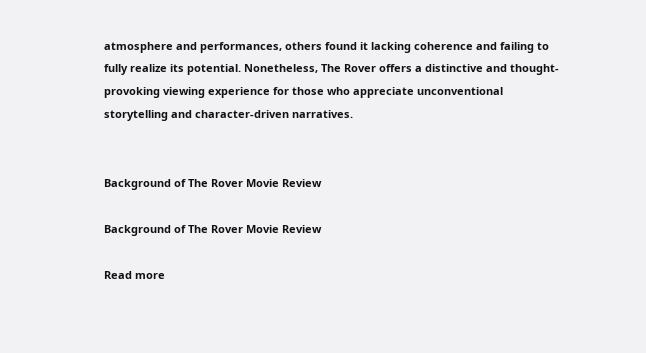atmosphere and performances, others found it lacking coherence and failing to fully realize its potential. Nonetheless, The Rover offers a distinctive and thought-provoking viewing experience for those who appreciate unconventional storytelling and character-driven narratives.


Background of The Rover Movie Review

Background of The Rover Movie Review

Read more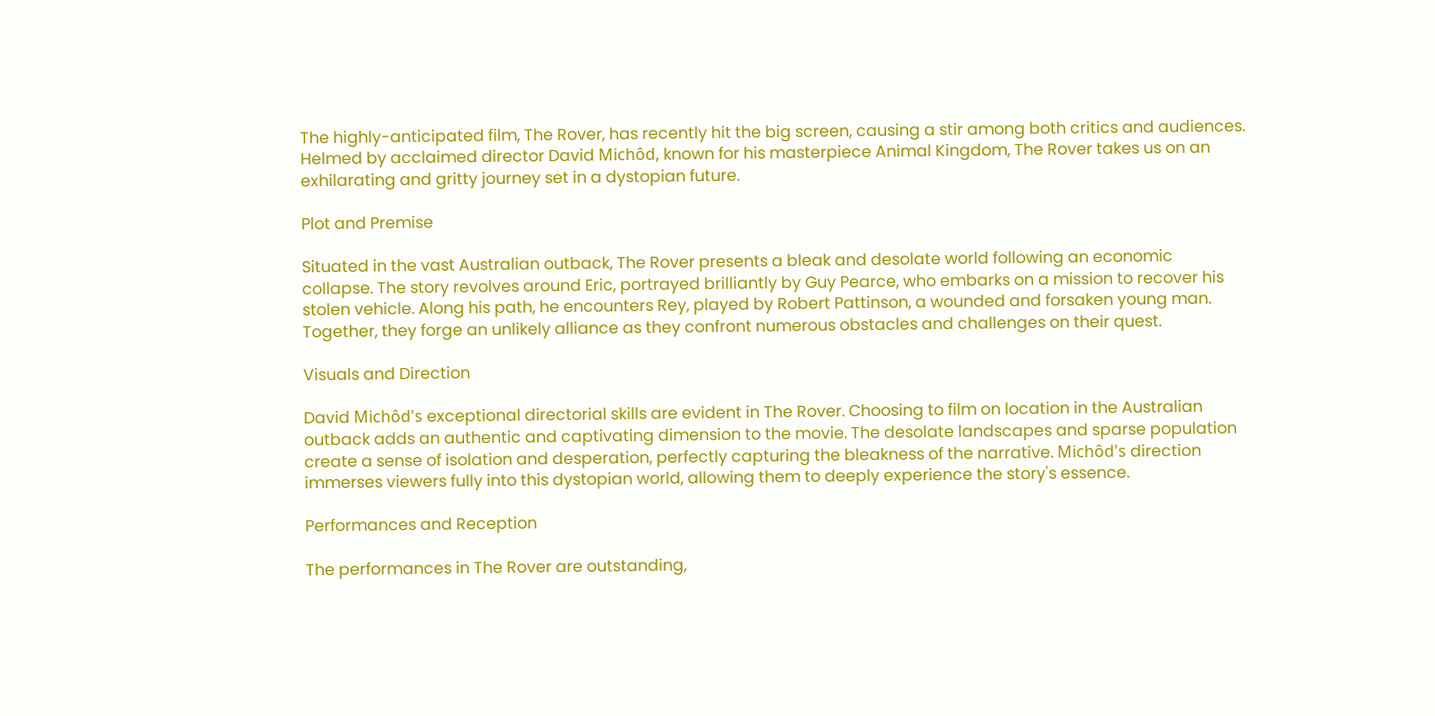The highly-anticipated film, The Rover, has recently hit the big screen, causing a stir among both critics and audiences. Helmed by acclaimed director David Michôd, known for his masterpiece Animal Kingdom, The Rover takes us on an exhilarating and gritty journey set in a dystopian future.

Plot and Premise

Situated in the vast Australian outback, The Rover presents a bleak and desolate world following an economic collapse. The story revolves around Eric, portrayed brilliantly by Guy Pearce, who embarks on a mission to recover his stolen vehicle. Along his path, he encounters Rey, played by Robert Pattinson, a wounded and forsaken young man. Together, they forge an unlikely alliance as they confront numerous obstacles and challenges on their quest.

Visuals and Direction

David Michôd's exceptional directorial skills are evident in The Rover. Choosing to film on location in the Australian outback adds an authentic and captivating dimension to the movie. The desolate landscapes and sparse population create a sense of isolation and desperation, perfectly capturing the bleakness of the narrative. Michôd's direction immerses viewers fully into this dystopian world, allowing them to deeply experience the story's essence.

Performances and Reception

The performances in The Rover are outstanding,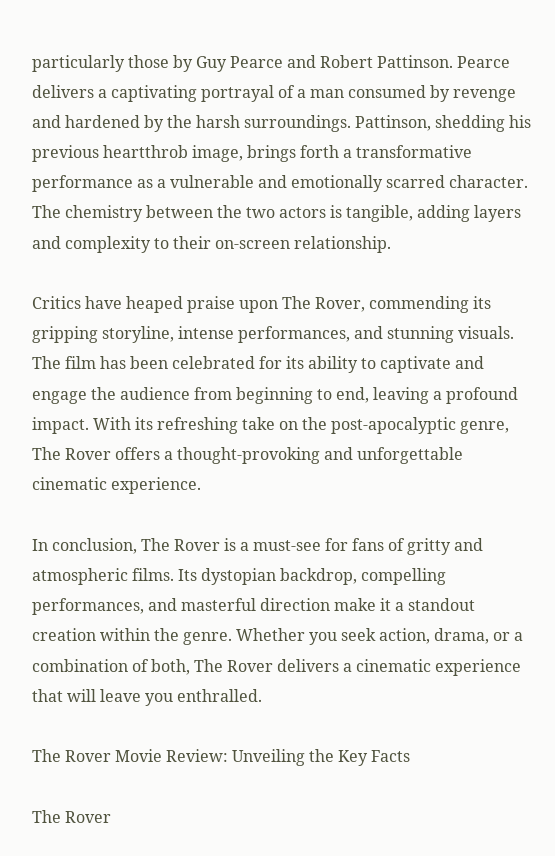particularly those by Guy Pearce and Robert Pattinson. Pearce delivers a captivating portrayal of a man consumed by revenge and hardened by the harsh surroundings. Pattinson, shedding his previous heartthrob image, brings forth a transformative performance as a vulnerable and emotionally scarred character. The chemistry between the two actors is tangible, adding layers and complexity to their on-screen relationship.

Critics have heaped praise upon The Rover, commending its gripping storyline, intense performances, and stunning visuals. The film has been celebrated for its ability to captivate and engage the audience from beginning to end, leaving a profound impact. With its refreshing take on the post-apocalyptic genre, The Rover offers a thought-provoking and unforgettable cinematic experience.

In conclusion, The Rover is a must-see for fans of gritty and atmospheric films. Its dystopian backdrop, compelling performances, and masterful direction make it a standout creation within the genre. Whether you seek action, drama, or a combination of both, The Rover delivers a cinematic experience that will leave you enthralled.

The Rover Movie Review: Unveiling the Key Facts

The Rover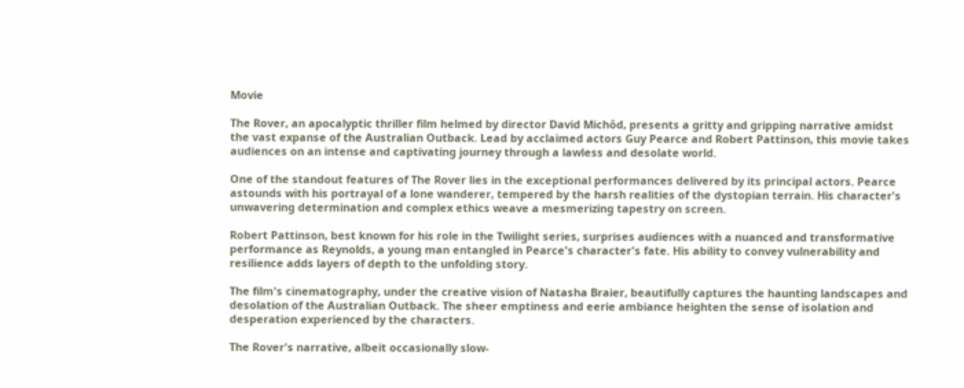Movie

The Rover, an apocalyptic thriller film helmed by director David Michôd, presents a gritty and gripping narrative amidst the vast expanse of the Australian Outback. Lead by acclaimed actors Guy Pearce and Robert Pattinson, this movie takes audiences on an intense and captivating journey through a lawless and desolate world.

One of the standout features of The Rover lies in the exceptional performances delivered by its principal actors. Pearce astounds with his portrayal of a lone wanderer, tempered by the harsh realities of the dystopian terrain. His character's unwavering determination and complex ethics weave a mesmerizing tapestry on screen.

Robert Pattinson, best known for his role in the Twilight series, surprises audiences with a nuanced and transformative performance as Reynolds, a young man entangled in Pearce's character's fate. His ability to convey vulnerability and resilience adds layers of depth to the unfolding story.

The film's cinematography, under the creative vision of Natasha Braier, beautifully captures the haunting landscapes and desolation of the Australian Outback. The sheer emptiness and eerie ambiance heighten the sense of isolation and desperation experienced by the characters.

The Rover's narrative, albeit occasionally slow-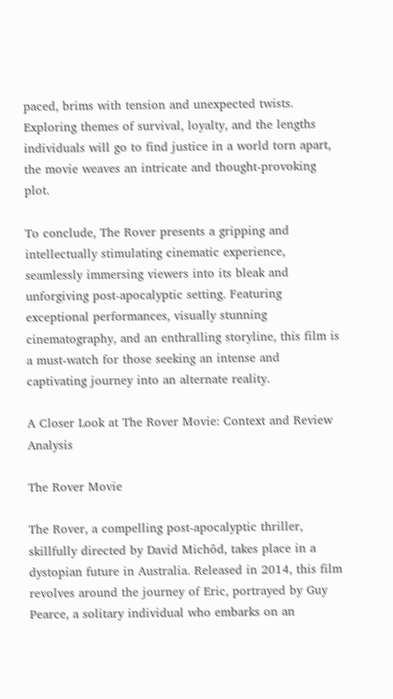paced, brims with tension and unexpected twists. Exploring themes of survival, loyalty, and the lengths individuals will go to find justice in a world torn apart, the movie weaves an intricate and thought-provoking plot.

To conclude, The Rover presents a gripping and intellectually stimulating cinematic experience, seamlessly immersing viewers into its bleak and unforgiving post-apocalyptic setting. Featuring exceptional performances, visually stunning cinematography, and an enthralling storyline, this film is a must-watch for those seeking an intense and captivating journey into an alternate reality.

A Closer Look at The Rover Movie: Context and Review Analysis

The Rover Movie

The Rover, a compelling post-apocalyptic thriller, skillfully directed by David Michôd, takes place in a dystopian future in Australia. Released in 2014, this film revolves around the journey of Eric, portrayed by Guy Pearce, a solitary individual who embarks on an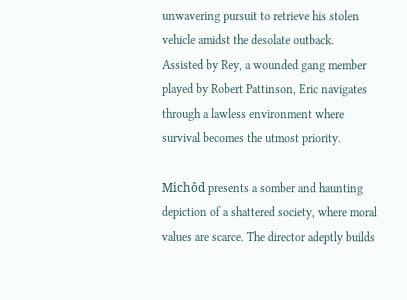unwavering pursuit to retrieve his stolen vehicle amidst the desolate outback. Assisted by Rey, a wounded gang member played by Robert Pattinson, Eric navigates through a lawless environment where survival becomes the utmost priority.

Michôd presents a somber and haunting depiction of a shattered society, where moral values are scarce. The director adeptly builds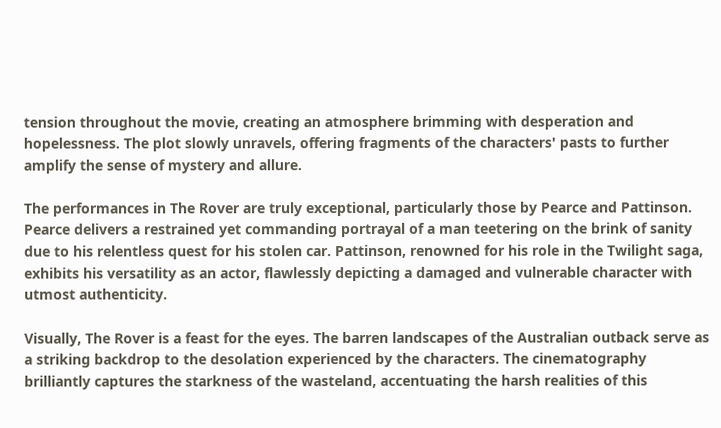tension throughout the movie, creating an atmosphere brimming with desperation and hopelessness. The plot slowly unravels, offering fragments of the characters' pasts to further amplify the sense of mystery and allure.

The performances in The Rover are truly exceptional, particularly those by Pearce and Pattinson. Pearce delivers a restrained yet commanding portrayal of a man teetering on the brink of sanity due to his relentless quest for his stolen car. Pattinson, renowned for his role in the Twilight saga, exhibits his versatility as an actor, flawlessly depicting a damaged and vulnerable character with utmost authenticity.

Visually, The Rover is a feast for the eyes. The barren landscapes of the Australian outback serve as a striking backdrop to the desolation experienced by the characters. The cinematography brilliantly captures the starkness of the wasteland, accentuating the harsh realities of this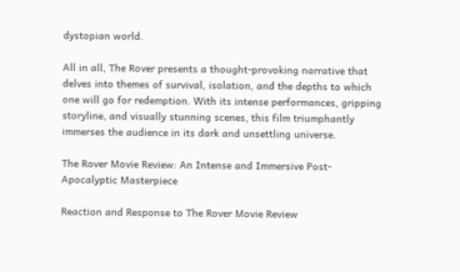dystopian world.

All in all, The Rover presents a thought-provoking narrative that delves into themes of survival, isolation, and the depths to which one will go for redemption. With its intense performances, gripping storyline, and visually stunning scenes, this film triumphantly immerses the audience in its dark and unsettling universe.

The Rover Movie Review: An Intense and Immersive Post-Apocalyptic Masterpiece

Reaction and Response to The Rover Movie Review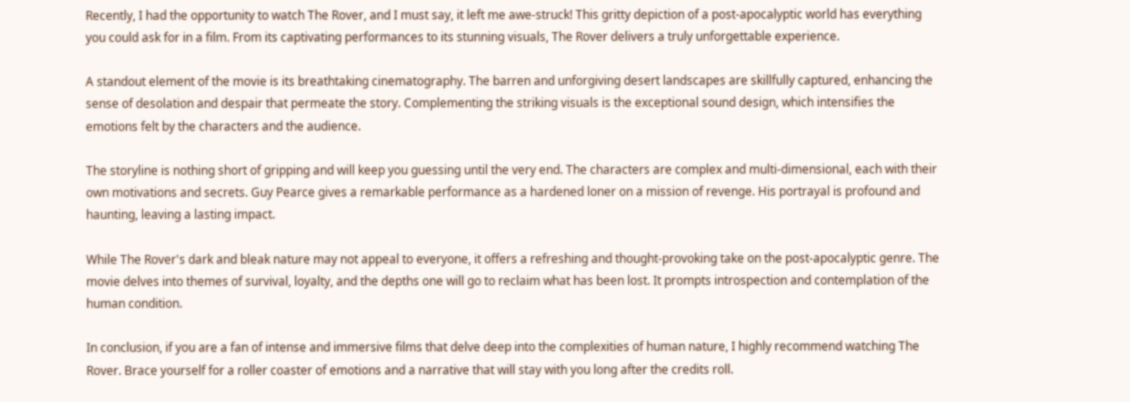Recently, I had the opportunity to watch The Rover, and I must say, it left me awe-struck! This gritty depiction of a post-apocalyptic world has everything you could ask for in a film. From its captivating performances to its stunning visuals, The Rover delivers a truly unforgettable experience.

A standout element of the movie is its breathtaking cinematography. The barren and unforgiving desert landscapes are skillfully captured, enhancing the sense of desolation and despair that permeate the story. Complementing the striking visuals is the exceptional sound design, which intensifies the emotions felt by the characters and the audience.

The storyline is nothing short of gripping and will keep you guessing until the very end. The characters are complex and multi-dimensional, each with their own motivations and secrets. Guy Pearce gives a remarkable performance as a hardened loner on a mission of revenge. His portrayal is profound and haunting, leaving a lasting impact.

While The Rover's dark and bleak nature may not appeal to everyone, it offers a refreshing and thought-provoking take on the post-apocalyptic genre. The movie delves into themes of survival, loyalty, and the depths one will go to reclaim what has been lost. It prompts introspection and contemplation of the human condition.

In conclusion, if you are a fan of intense and immersive films that delve deep into the complexities of human nature, I highly recommend watching The Rover. Brace yourself for a roller coaster of emotions and a narrative that will stay with you long after the credits roll.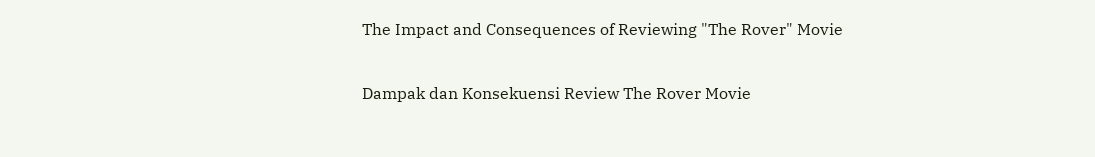The Impact and Consequences of Reviewing "The Rover" Movie

Dampak dan Konsekuensi Review The Rover Movie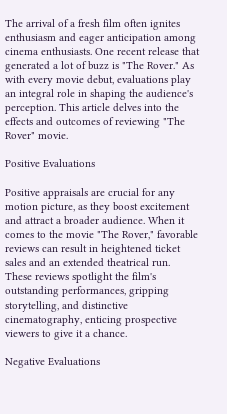The arrival of a fresh film often ignites enthusiasm and eager anticipation among cinema enthusiasts. One recent release that generated a lot of buzz is "The Rover." As with every movie debut, evaluations play an integral role in shaping the audience's perception. This article delves into the effects and outcomes of reviewing "The Rover" movie.

Positive Evaluations

Positive appraisals are crucial for any motion picture, as they boost excitement and attract a broader audience. When it comes to the movie "The Rover," favorable reviews can result in heightened ticket sales and an extended theatrical run. These reviews spotlight the film's outstanding performances, gripping storytelling, and distinctive cinematography, enticing prospective viewers to give it a chance.

Negative Evaluations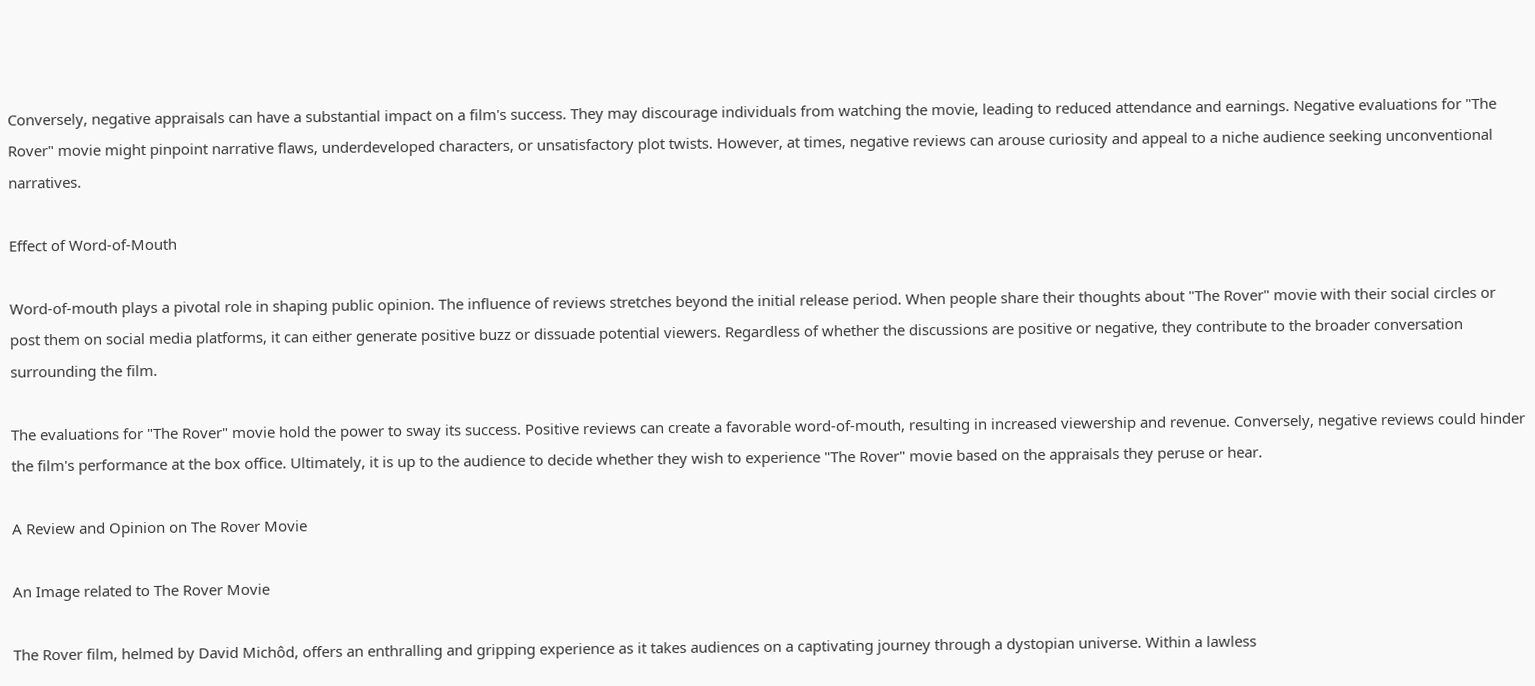Conversely, negative appraisals can have a substantial impact on a film's success. They may discourage individuals from watching the movie, leading to reduced attendance and earnings. Negative evaluations for "The Rover" movie might pinpoint narrative flaws, underdeveloped characters, or unsatisfactory plot twists. However, at times, negative reviews can arouse curiosity and appeal to a niche audience seeking unconventional narratives.

Effect of Word-of-Mouth

Word-of-mouth plays a pivotal role in shaping public opinion. The influence of reviews stretches beyond the initial release period. When people share their thoughts about "The Rover" movie with their social circles or post them on social media platforms, it can either generate positive buzz or dissuade potential viewers. Regardless of whether the discussions are positive or negative, they contribute to the broader conversation surrounding the film.

The evaluations for "The Rover" movie hold the power to sway its success. Positive reviews can create a favorable word-of-mouth, resulting in increased viewership and revenue. Conversely, negative reviews could hinder the film's performance at the box office. Ultimately, it is up to the audience to decide whether they wish to experience "The Rover" movie based on the appraisals they peruse or hear.

A Review and Opinion on The Rover Movie

An Image related to The Rover Movie

The Rover film, helmed by David Michôd, offers an enthralling and gripping experience as it takes audiences on a captivating journey through a dystopian universe. Within a lawless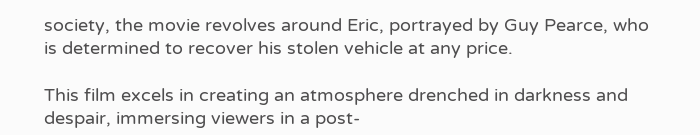society, the movie revolves around Eric, portrayed by Guy Pearce, who is determined to recover his stolen vehicle at any price.

This film excels in creating an atmosphere drenched in darkness and despair, immersing viewers in a post-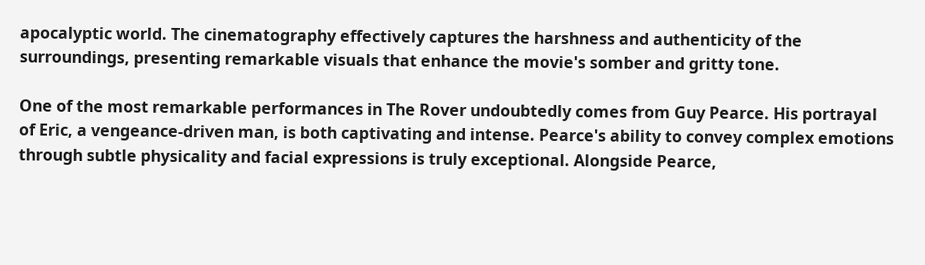apocalyptic world. The cinematography effectively captures the harshness and authenticity of the surroundings, presenting remarkable visuals that enhance the movie's somber and gritty tone.

One of the most remarkable performances in The Rover undoubtedly comes from Guy Pearce. His portrayal of Eric, a vengeance-driven man, is both captivating and intense. Pearce's ability to convey complex emotions through subtle physicality and facial expressions is truly exceptional. Alongside Pearce,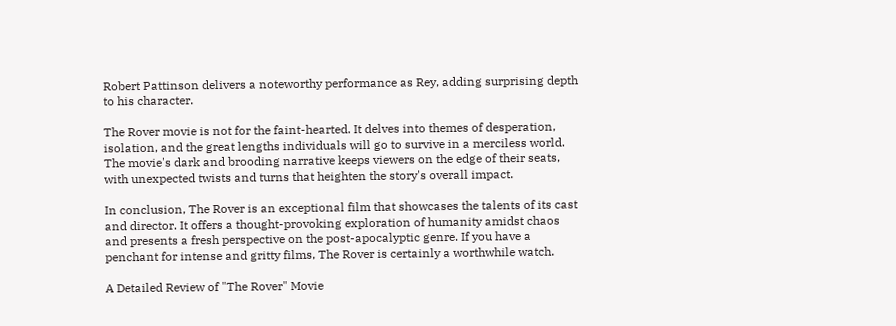Robert Pattinson delivers a noteworthy performance as Rey, adding surprising depth to his character.

The Rover movie is not for the faint-hearted. It delves into themes of desperation, isolation, and the great lengths individuals will go to survive in a merciless world. The movie's dark and brooding narrative keeps viewers on the edge of their seats, with unexpected twists and turns that heighten the story's overall impact.

In conclusion, The Rover is an exceptional film that showcases the talents of its cast and director. It offers a thought-provoking exploration of humanity amidst chaos and presents a fresh perspective on the post-apocalyptic genre. If you have a penchant for intense and gritty films, The Rover is certainly a worthwhile watch.

A Detailed Review of "The Rover" Movie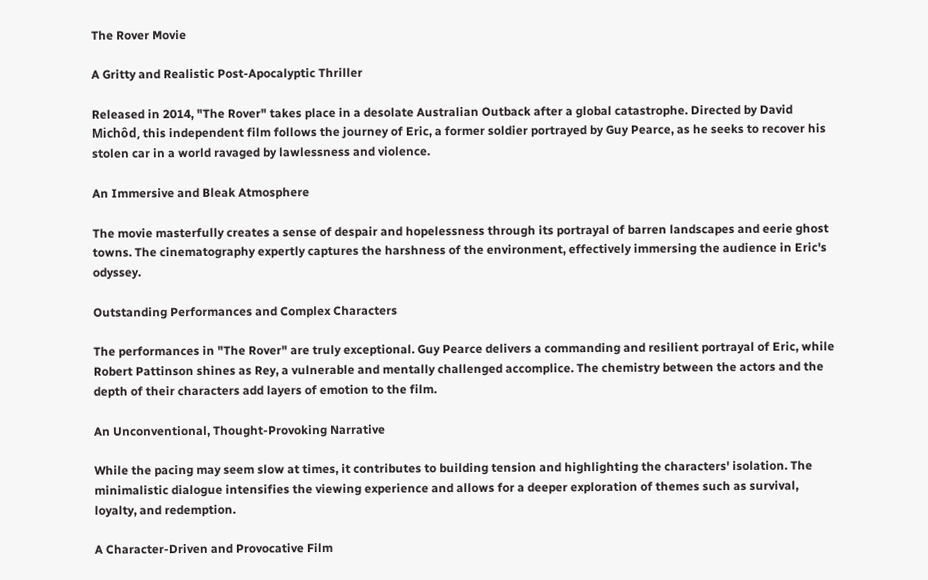The Rover Movie

A Gritty and Realistic Post-Apocalyptic Thriller

Released in 2014, "The Rover" takes place in a desolate Australian Outback after a global catastrophe. Directed by David Michôd, this independent film follows the journey of Eric, a former soldier portrayed by Guy Pearce, as he seeks to recover his stolen car in a world ravaged by lawlessness and violence.

An Immersive and Bleak Atmosphere

The movie masterfully creates a sense of despair and hopelessness through its portrayal of barren landscapes and eerie ghost towns. The cinematography expertly captures the harshness of the environment, effectively immersing the audience in Eric's odyssey.

Outstanding Performances and Complex Characters

The performances in "The Rover" are truly exceptional. Guy Pearce delivers a commanding and resilient portrayal of Eric, while Robert Pattinson shines as Rey, a vulnerable and mentally challenged accomplice. The chemistry between the actors and the depth of their characters add layers of emotion to the film.

An Unconventional, Thought-Provoking Narrative

While the pacing may seem slow at times, it contributes to building tension and highlighting the characters' isolation. The minimalistic dialogue intensifies the viewing experience and allows for a deeper exploration of themes such as survival, loyalty, and redemption.

A Character-Driven and Provocative Film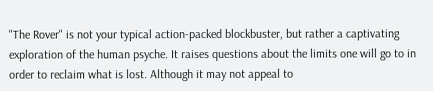"The Rover" is not your typical action-packed blockbuster, but rather a captivating exploration of the human psyche. It raises questions about the limits one will go to in order to reclaim what is lost. Although it may not appeal to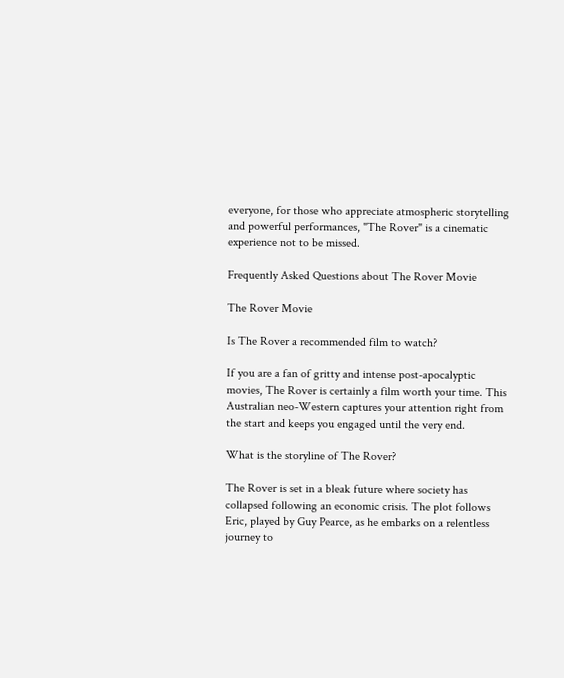everyone, for those who appreciate atmospheric storytelling and powerful performances, "The Rover" is a cinematic experience not to be missed.

Frequently Asked Questions about The Rover Movie

The Rover Movie

Is The Rover a recommended film to watch?

If you are a fan of gritty and intense post-apocalyptic movies, The Rover is certainly a film worth your time. This Australian neo-Western captures your attention right from the start and keeps you engaged until the very end.

What is the storyline of The Rover?

The Rover is set in a bleak future where society has collapsed following an economic crisis. The plot follows Eric, played by Guy Pearce, as he embarks on a relentless journey to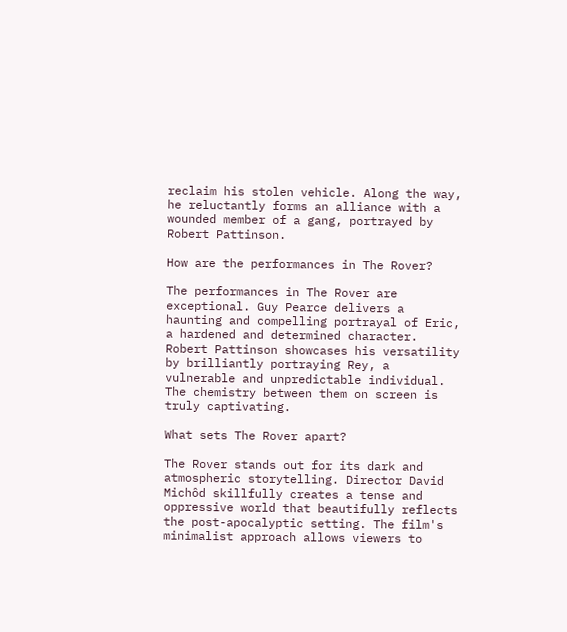reclaim his stolen vehicle. Along the way, he reluctantly forms an alliance with a wounded member of a gang, portrayed by Robert Pattinson.

How are the performances in The Rover?

The performances in The Rover are exceptional. Guy Pearce delivers a haunting and compelling portrayal of Eric, a hardened and determined character. Robert Pattinson showcases his versatility by brilliantly portraying Rey, a vulnerable and unpredictable individual. The chemistry between them on screen is truly captivating.

What sets The Rover apart?

The Rover stands out for its dark and atmospheric storytelling. Director David Michôd skillfully creates a tense and oppressive world that beautifully reflects the post-apocalyptic setting. The film's minimalist approach allows viewers to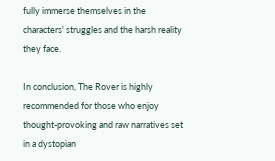fully immerse themselves in the characters' struggles and the harsh reality they face.

In conclusion, The Rover is highly recommended for those who enjoy thought-provoking and raw narratives set in a dystopian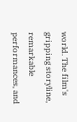world. The film's gripping storyline, remarkable performances, and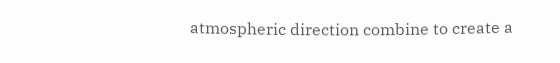atmospheric direction combine to create a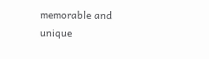memorable and unique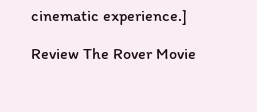cinematic experience.]

Review The Rover Movie